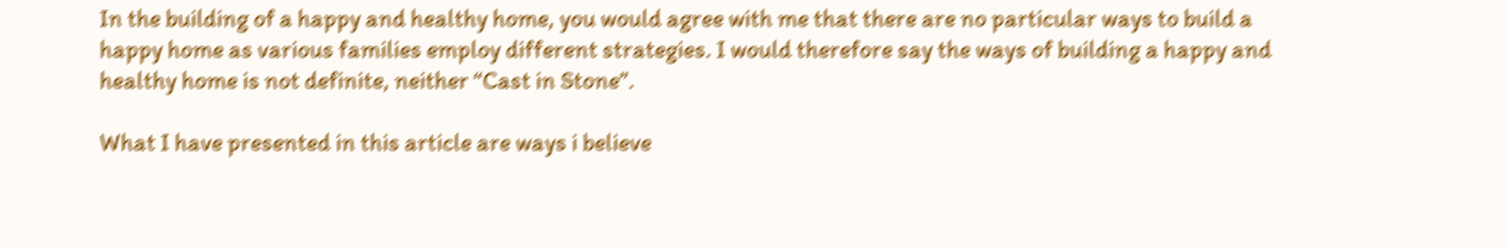In the building of a happy and healthy home, you would agree with me that there are no particular ways to build a happy home as various families employ different strategies. I would therefore say the ways of building a happy and healthy home is not definite, neither “Cast in Stone”.

What I have presented in this article are ways i believe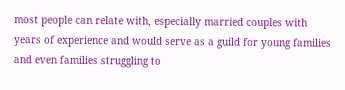most people can relate with, especially married couples with years of experience and would serve as a guild for young families and even families struggling to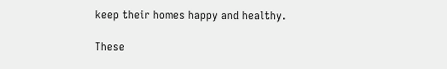keep their homes happy and healthy.

These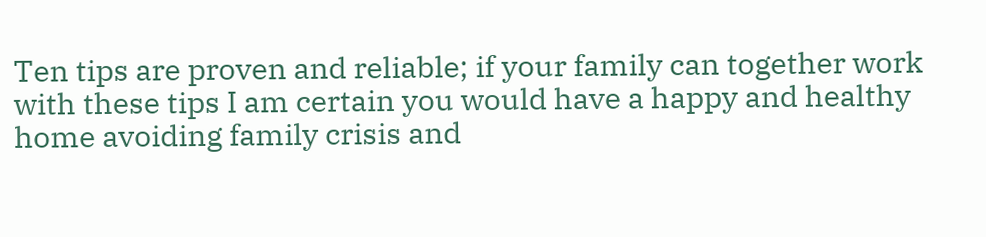Ten tips are proven and reliable; if your family can together work with these tips I am certain you would have a happy and healthy home avoiding family crisis and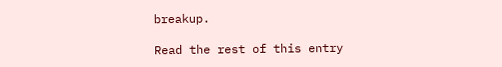breakup.

Read the rest of this entry